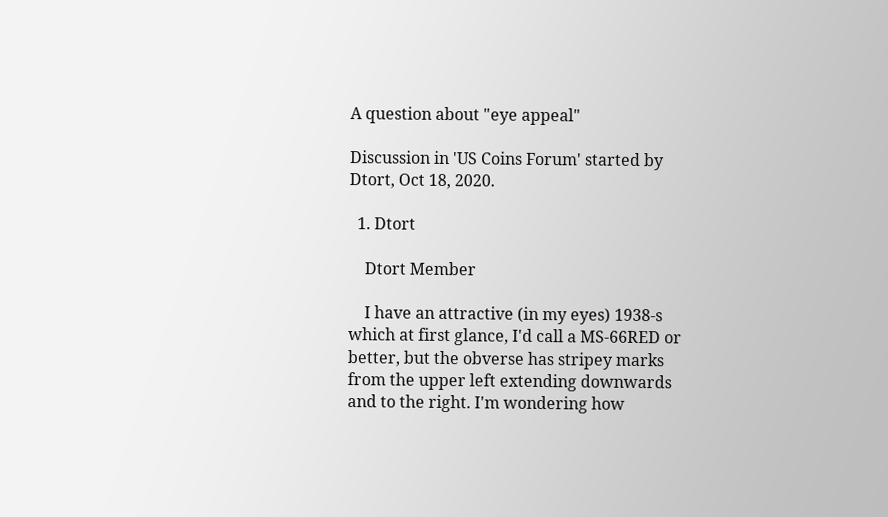A question about "eye appeal"

Discussion in 'US Coins Forum' started by Dtort, Oct 18, 2020.

  1. Dtort

    Dtort Member

    I have an attractive (in my eyes) 1938-s which at first glance, I'd call a MS-66RED or better, but the obverse has stripey marks from the upper left extending downwards and to the right. I'm wondering how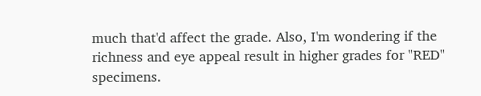much that'd affect the grade. Also, I'm wondering if the richness and eye appeal result in higher grades for "RED" specimens.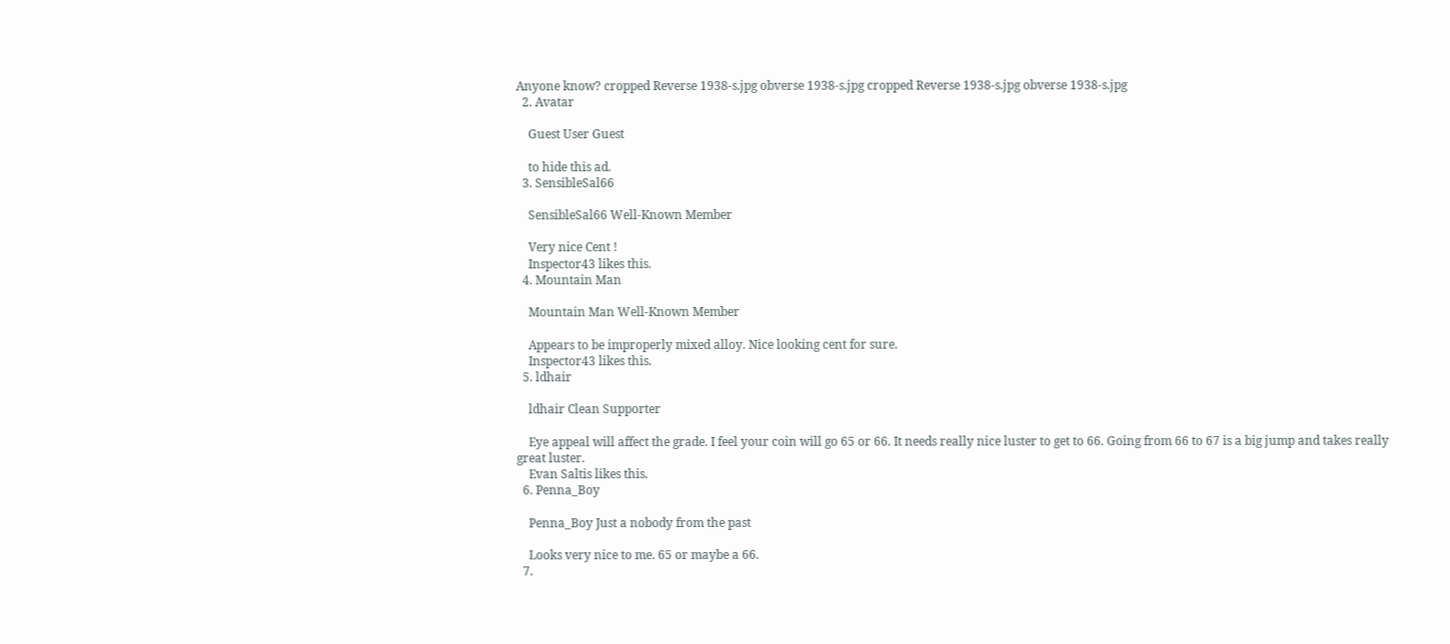Anyone know? cropped Reverse 1938-s.jpg obverse 1938-s.jpg cropped Reverse 1938-s.jpg obverse 1938-s.jpg
  2. Avatar

    Guest User Guest

    to hide this ad.
  3. SensibleSal66

    SensibleSal66 Well-Known Member

    Very nice Cent !
    Inspector43 likes this.
  4. Mountain Man

    Mountain Man Well-Known Member

    Appears to be improperly mixed alloy. Nice looking cent for sure.
    Inspector43 likes this.
  5. ldhair

    ldhair Clean Supporter

    Eye appeal will affect the grade. I feel your coin will go 65 or 66. It needs really nice luster to get to 66. Going from 66 to 67 is a big jump and takes really great luster.
    Evan Saltis likes this.
  6. Penna_Boy

    Penna_Boy Just a nobody from the past

    Looks very nice to me. 65 or maybe a 66.
  7.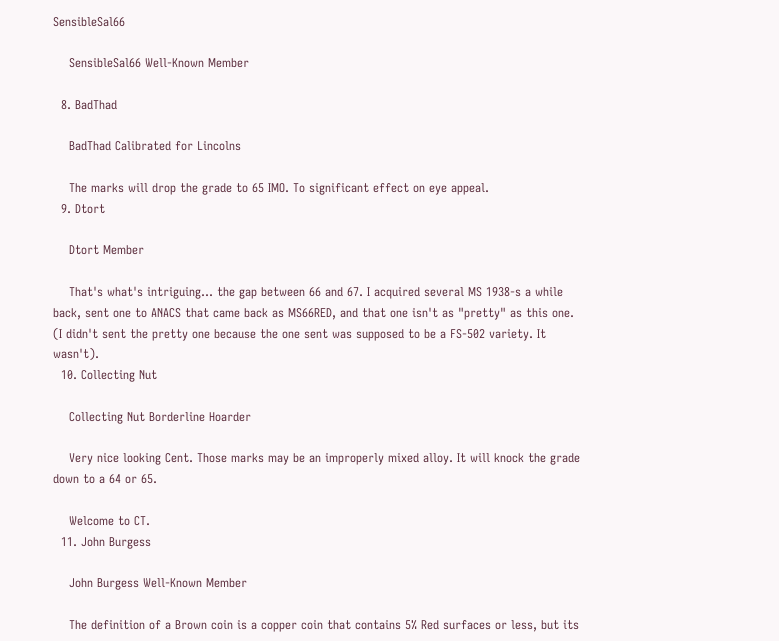SensibleSal66

    SensibleSal66 Well-Known Member

  8. BadThad

    BadThad Calibrated for Lincolns

    The marks will drop the grade to 65 IMO. To significant effect on eye appeal.
  9. Dtort

    Dtort Member

    That's what's intriguing... the gap between 66 and 67. I acquired several MS 1938-s a while back, sent one to ANACS that came back as MS66RED, and that one isn't as "pretty" as this one. (I didn't sent the pretty one because the one sent was supposed to be a FS-502 variety. It wasn't).
  10. Collecting Nut

    Collecting Nut Borderline Hoarder

    Very nice looking Cent. Those marks may be an improperly mixed alloy. It will knock the grade down to a 64 or 65.

    Welcome to CT.
  11. John Burgess

    John Burgess Well-Known Member

    The definition of a Brown coin is a copper coin that contains 5% Red surfaces or less, but its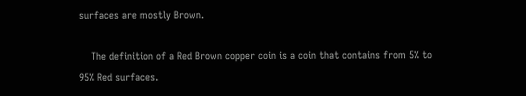surfaces are mostly Brown.

    The definition of a Red Brown copper coin is a coin that contains from 5% to 95% Red surfaces.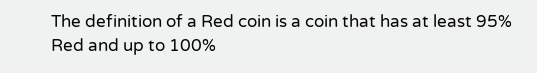The definition of a Red coin is a coin that has at least 95% Red and up to 100%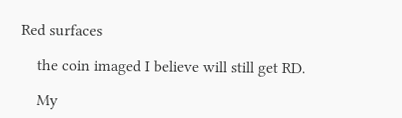Red surfaces

    the coin imaged I believe will still get RD.

    My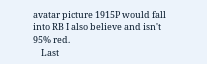avatar picture 1915P would fall into RB I also believe and isn't 95% red.
    Last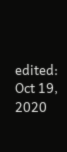edited: Oct 19, 2020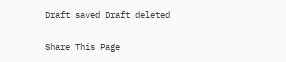Draft saved Draft deleted

Share This Page